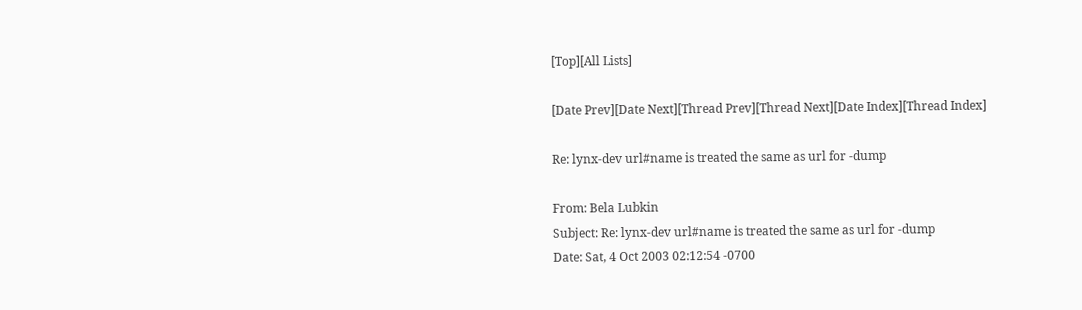[Top][All Lists]

[Date Prev][Date Next][Thread Prev][Thread Next][Date Index][Thread Index]

Re: lynx-dev url#name is treated the same as url for -dump

From: Bela Lubkin
Subject: Re: lynx-dev url#name is treated the same as url for -dump
Date: Sat, 4 Oct 2003 02:12:54 -0700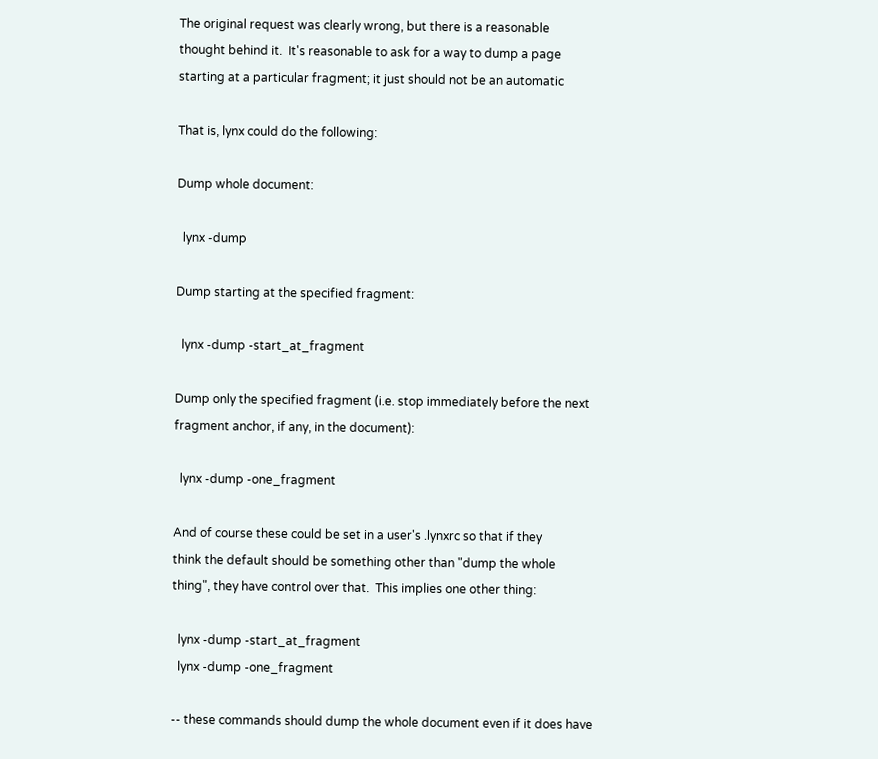The original request was clearly wrong, but there is a reasonable
thought behind it.  It's reasonable to ask for a way to dump a page
starting at a particular fragment; it just should not be an automatic

That is, lynx could do the following:

Dump whole document:

  lynx -dump

Dump starting at the specified fragment:

  lynx -dump -start_at_fragment

Dump only the specified fragment (i.e. stop immediately before the next
fragment anchor, if any, in the document):

  lynx -dump -one_fragment

And of course these could be set in a user's .lynxrc so that if they
think the default should be something other than "dump the whole
thing", they have control over that.  This implies one other thing:

  lynx -dump -start_at_fragment
  lynx -dump -one_fragment

-- these commands should dump the whole document even if it does have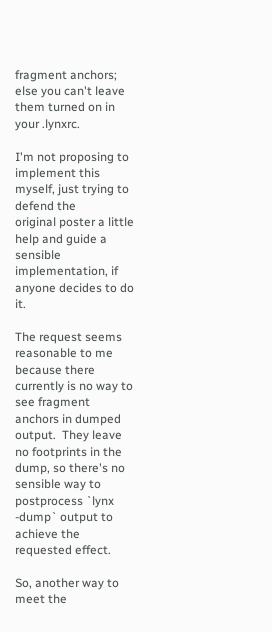fragment anchors; else you can't leave them turned on in your .lynxrc.

I'm not proposing to implement this myself, just trying to defend the
original poster a little help and guide a sensible implementation, if
anyone decides to do it.

The request seems reasonable to me because there currently is no way to
see fragment anchors in dumped output.  They leave no footprints in the
dump, so there's no sensible way to postprocess `lynx -dump` output to
achieve the requested effect.

So, another way to meet the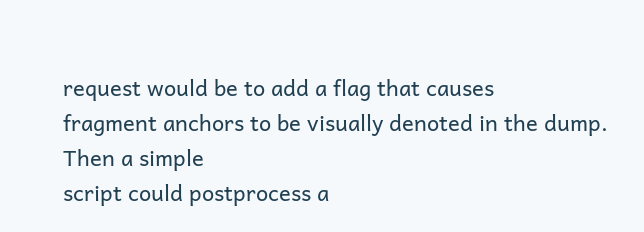request would be to add a flag that causes
fragment anchors to be visually denoted in the dump.  Then a simple
script could postprocess a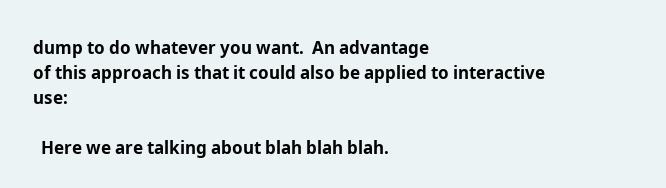dump to do whatever you want.  An advantage
of this approach is that it could also be applied to interactive use:

  Here we are talking about blah blah blah.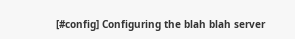[#config] Configuring the blah blah server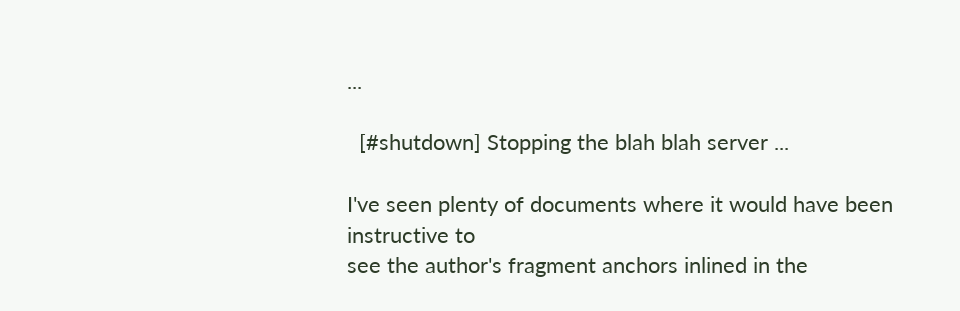...

  [#shutdown] Stopping the blah blah server ...

I've seen plenty of documents where it would have been instructive to
see the author's fragment anchors inlined in the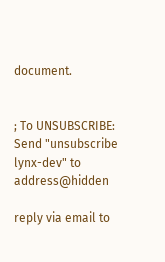document.


; To UNSUBSCRIBE: Send "unsubscribe lynx-dev" to address@hidden

reply via email to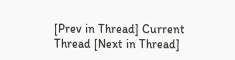[Prev in Thread] Current Thread [Next in Thread]